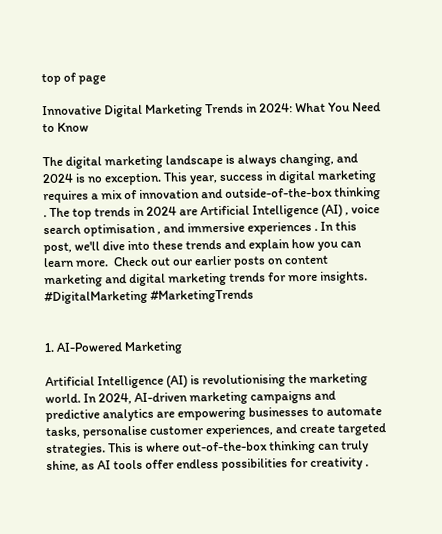top of page

Innovative Digital Marketing Trends in 2024: What You Need to Know

The digital marketing landscape is always changing, and 2024 is no exception. This year, success in digital marketing requires a mix of innovation and outside-of-the-box thinking . The top trends in 2024 are Artificial Intelligence (AI) , voice search optimisation , and immersive experiences . In this post, we'll dive into these trends and explain how you can learn more.  Check out our earlier posts on content marketing and digital marketing trends for more insights. #DigitalMarketing #MarketingTrends


1. AI-Powered Marketing

Artificial Intelligence (AI) is revolutionising the marketing world. In 2024, AI-driven marketing campaigns and predictive analytics are empowering businesses to automate tasks, personalise customer experiences, and create targeted strategies. This is where out-of-the-box thinking can truly shine, as AI tools offer endless possibilities for creativity .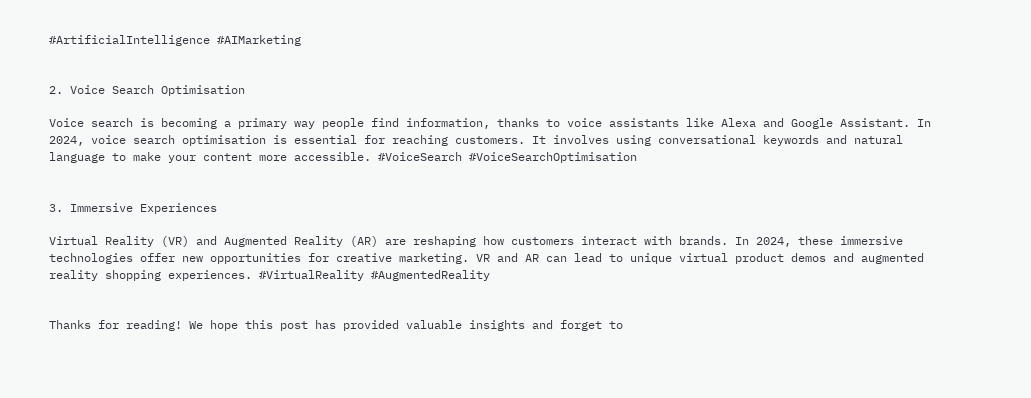#ArtificialIntelligence #AIMarketing


2. Voice Search Optimisation

Voice search is becoming a primary way people find information, thanks to voice assistants like Alexa and Google Assistant. In 2024, voice search optimisation is essential for reaching customers. It involves using conversational keywords and natural language to make your content more accessible. #VoiceSearch #VoiceSearchOptimisation


3. Immersive Experiences

Virtual Reality (VR) and Augmented Reality (AR) are reshaping how customers interact with brands. In 2024, these immersive technologies offer new opportunities for creative marketing. VR and AR can lead to unique virtual product demos and augmented reality shopping experiences. #VirtualReality #AugmentedReality


Thanks for reading! We hope this post has provided valuable insights and forget to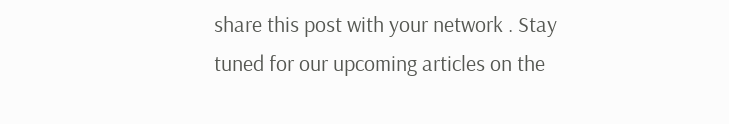share this post with your network . Stay tuned for our upcoming articles on the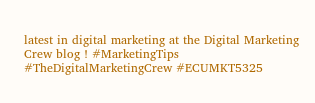latest in digital marketing at the Digital Marketing Crew blog ! #MarketingTips #TheDigitalMarketingCrew #ECUMKT5325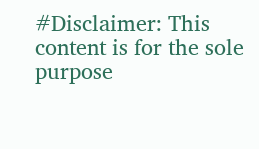#Disclaimer: This content is for the sole purpose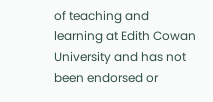of teaching and learning at Edith Cowan University and has not been endorsed or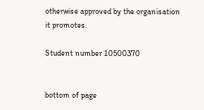otherwise approved by the organisation it promotes.

Student number 10500370


bottom of page